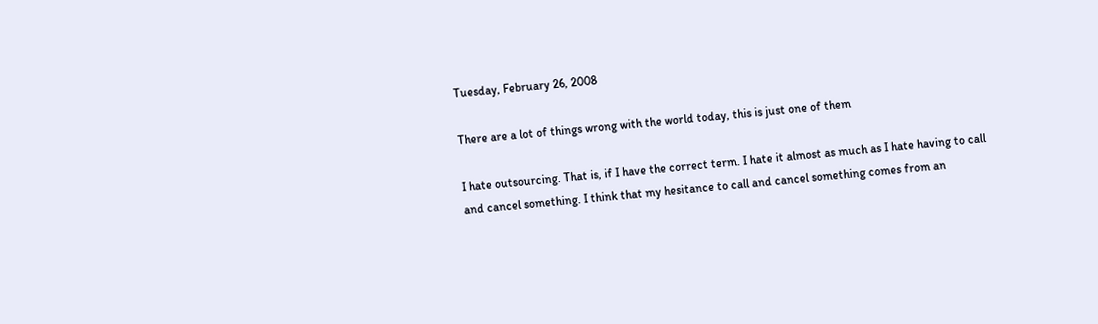Tuesday, February 26, 2008

There are a lot of things wrong with the world today, this is just one of them

I hate outsourcing. That is, if I have the correct term. I hate it almost as much as I hate having to call and cancel something. I think that my hesitance to call and cancel something comes from an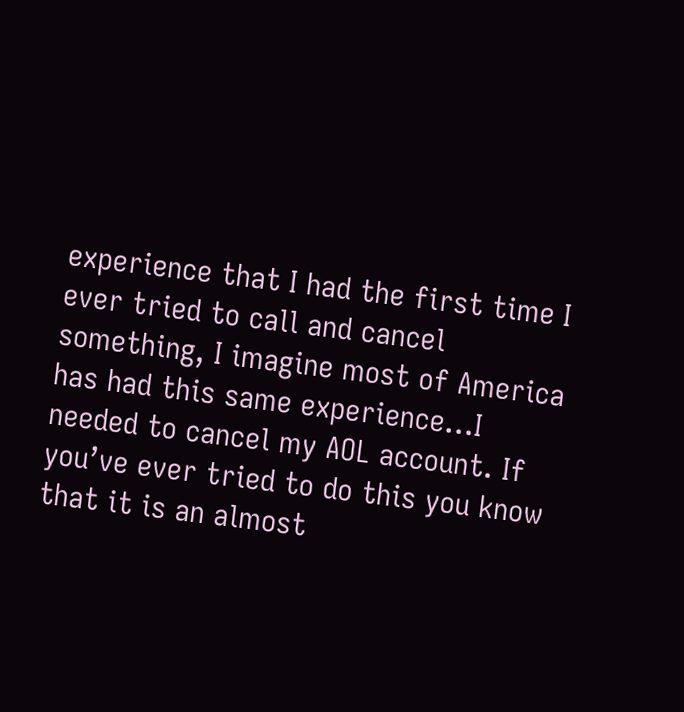experience that I had the first time I ever tried to call and cancel something, I imagine most of America has had this same experience…I needed to cancel my AOL account. If you’ve ever tried to do this you know that it is an almost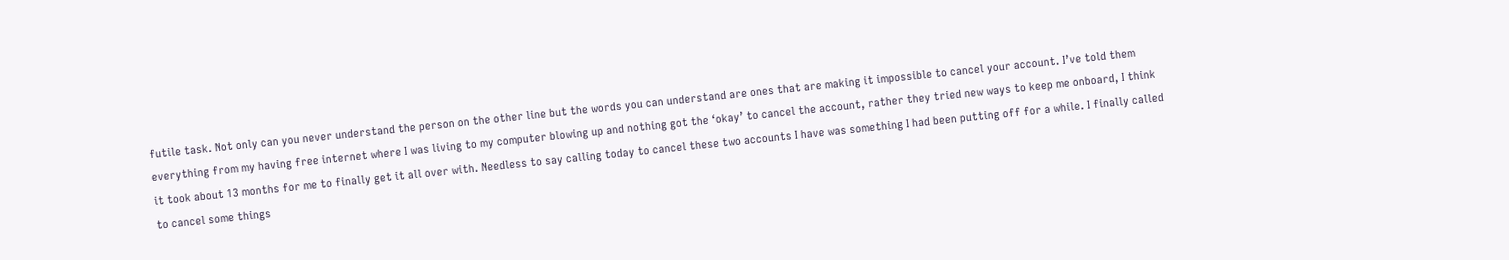futile task. Not only can you never understand the person on the other line but the words you can understand are ones that are making it impossible to cancel your account. I’ve told them everything from my having free internet where I was living to my computer blowing up and nothing got the ‘okay’ to cancel the account, rather they tried new ways to keep me onboard, I think it took about 13 months for me to finally get it all over with. Needless to say calling today to cancel these two accounts I have was something I had been putting off for a while. I finally called to cancel some things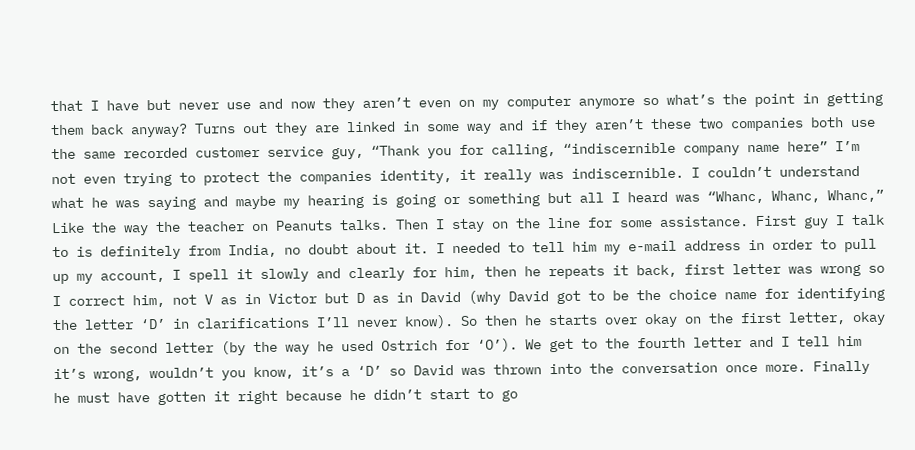that I have but never use and now they aren’t even on my computer anymore so what’s the point in getting them back anyway? Turns out they are linked in some way and if they aren’t these two companies both use the same recorded customer service guy, “Thank you for calling, “indiscernible company name here” I’m not even trying to protect the companies identity, it really was indiscernible. I couldn’t understand what he was saying and maybe my hearing is going or something but all I heard was “Whanc, Whanc, Whanc,” Like the way the teacher on Peanuts talks. Then I stay on the line for some assistance. First guy I talk to is definitely from India, no doubt about it. I needed to tell him my e-mail address in order to pull up my account, I spell it slowly and clearly for him, then he repeats it back, first letter was wrong so I correct him, not V as in Victor but D as in David (why David got to be the choice name for identifying the letter ‘D’ in clarifications I’ll never know). So then he starts over okay on the first letter, okay on the second letter (by the way he used Ostrich for ‘O’). We get to the fourth letter and I tell him it’s wrong, wouldn’t you know, it’s a ‘D’ so David was thrown into the conversation once more. Finally he must have gotten it right because he didn’t start to go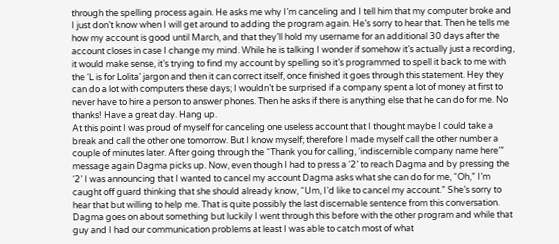through the spelling process again. He asks me why I’m canceling and I tell him that my computer broke and I just don’t know when I will get around to adding the program again. He’s sorry to hear that. Then he tells me how my account is good until March, and that they’ll hold my username for an additional 30 days after the account closes in case I change my mind. While he is talking I wonder if somehow it’s actually just a recording, it would make sense, it’s trying to find my account by spelling so it’s programmed to spell it back to me with the ‘L is for Lolita’ jargon and then it can correct itself, once finished it goes through this statement. Hey they can do a lot with computers these days; I wouldn’t be surprised if a company spent a lot of money at first to never have to hire a person to answer phones. Then he asks if there is anything else that he can do for me. No thanks! Have a great day. Hang up.
At this point I was proud of myself for canceling one useless account that I thought maybe I could take a break and call the other one tomorrow. But I know myself; therefore I made myself call the other number a couple of minutes later. After going through the “Thank you for calling, ‘indiscernible company name here’” message again Dagma picks up. Now, even though I had to press a ‘2’ to reach Dagma and by pressing the ‘2’ I was announcing that I wanted to cancel my account Dagma asks what she can do for me, “Oh,” I’m caught off guard thinking that she should already know, “Um, I’d like to cancel my account.” She’s sorry to hear that but willing to help me. That is quite possibly the last discernable sentence from this conversation. Dagma goes on about something but luckily I went through this before with the other program and while that guy and I had our communication problems at least I was able to catch most of what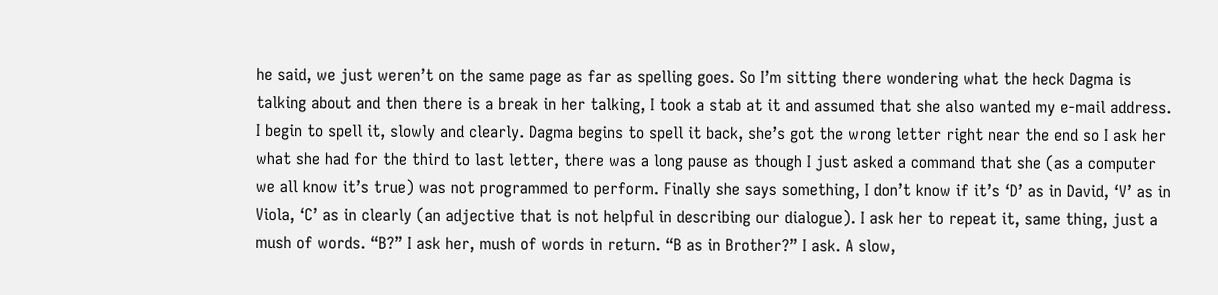he said, we just weren’t on the same page as far as spelling goes. So I’m sitting there wondering what the heck Dagma is talking about and then there is a break in her talking, I took a stab at it and assumed that she also wanted my e-mail address. I begin to spell it, slowly and clearly. Dagma begins to spell it back, she’s got the wrong letter right near the end so I ask her what she had for the third to last letter, there was a long pause as though I just asked a command that she (as a computer we all know it’s true) was not programmed to perform. Finally she says something, I don’t know if it’s ‘D’ as in David, ‘V’ as in Viola, ‘C’ as in clearly (an adjective that is not helpful in describing our dialogue). I ask her to repeat it, same thing, just a mush of words. “B?” I ask her, mush of words in return. “B as in Brother?” I ask. A slow,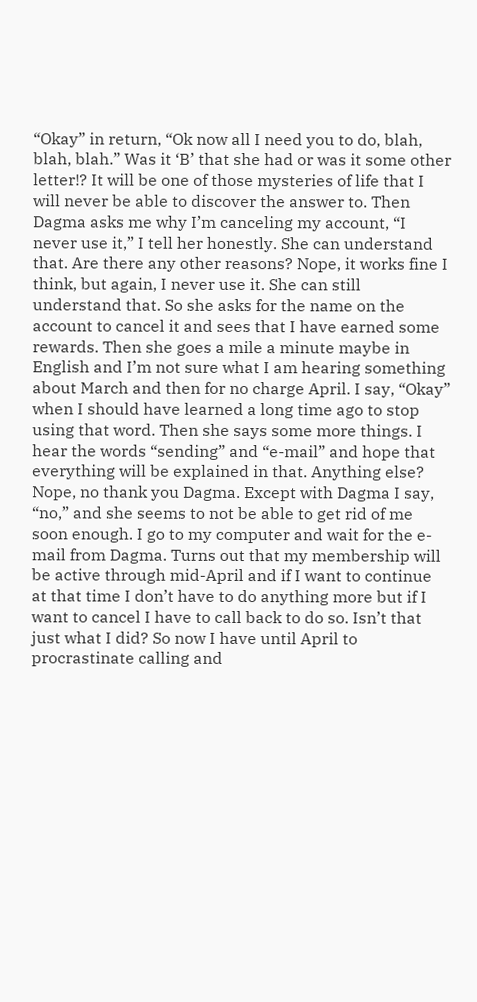“Okay” in return, “Ok now all I need you to do, blah, blah, blah.” Was it ‘B’ that she had or was it some other letter!? It will be one of those mysteries of life that I will never be able to discover the answer to. Then Dagma asks me why I’m canceling my account, “I never use it,” I tell her honestly. She can understand that. Are there any other reasons? Nope, it works fine I think, but again, I never use it. She can still understand that. So she asks for the name on the account to cancel it and sees that I have earned some rewards. Then she goes a mile a minute maybe in English and I’m not sure what I am hearing something about March and then for no charge April. I say, “Okay” when I should have learned a long time ago to stop using that word. Then she says some more things. I hear the words “sending” and “e-mail” and hope that everything will be explained in that. Anything else? Nope, no thank you Dagma. Except with Dagma I say, “no,” and she seems to not be able to get rid of me soon enough. I go to my computer and wait for the e-mail from Dagma. Turns out that my membership will be active through mid-April and if I want to continue at that time I don’t have to do anything more but if I want to cancel I have to call back to do so. Isn’t that just what I did? So now I have until April to procrastinate calling and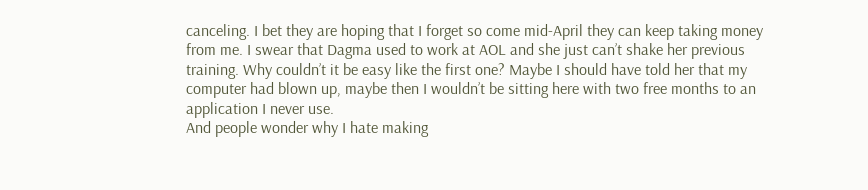canceling. I bet they are hoping that I forget so come mid-April they can keep taking money from me. I swear that Dagma used to work at AOL and she just can’t shake her previous training. Why couldn’t it be easy like the first one? Maybe I should have told her that my computer had blown up, maybe then I wouldn’t be sitting here with two free months to an application I never use.
And people wonder why I hate making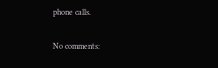phone calls.

No comments: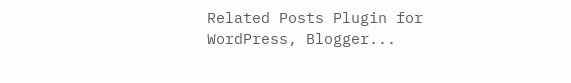Related Posts Plugin for WordPress, Blogger...